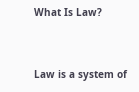What Is Law?


Law is a system of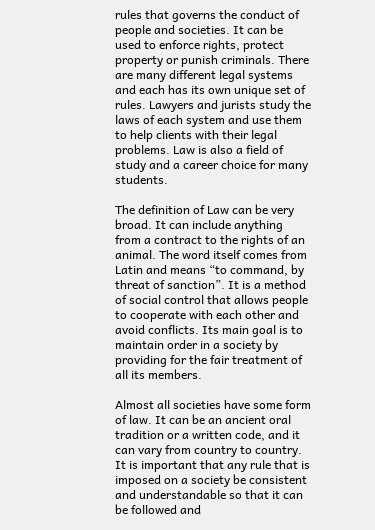rules that governs the conduct of people and societies. It can be used to enforce rights, protect property or punish criminals. There are many different legal systems and each has its own unique set of rules. Lawyers and jurists study the laws of each system and use them to help clients with their legal problems. Law is also a field of study and a career choice for many students.

The definition of Law can be very broad. It can include anything from a contract to the rights of an animal. The word itself comes from Latin and means “to command, by threat of sanction”. It is a method of social control that allows people to cooperate with each other and avoid conflicts. Its main goal is to maintain order in a society by providing for the fair treatment of all its members.

Almost all societies have some form of law. It can be an ancient oral tradition or a written code, and it can vary from country to country. It is important that any rule that is imposed on a society be consistent and understandable so that it can be followed and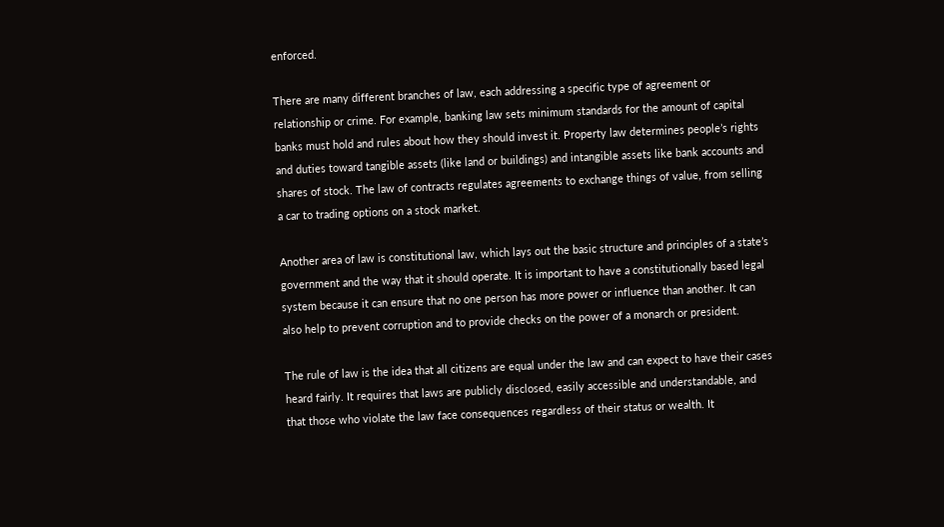enforced.

There are many different branches of law, each addressing a specific type of agreement or relationship or crime. For example, banking law sets minimum standards for the amount of capital banks must hold and rules about how they should invest it. Property law determines people’s rights and duties toward tangible assets (like land or buildings) and intangible assets like bank accounts and shares of stock. The law of contracts regulates agreements to exchange things of value, from selling a car to trading options on a stock market.

Another area of law is constitutional law, which lays out the basic structure and principles of a state’s government and the way that it should operate. It is important to have a constitutionally based legal system because it can ensure that no one person has more power or influence than another. It can also help to prevent corruption and to provide checks on the power of a monarch or president.

The rule of law is the idea that all citizens are equal under the law and can expect to have their cases heard fairly. It requires that laws are publicly disclosed, easily accessible and understandable, and that those who violate the law face consequences regardless of their status or wealth. It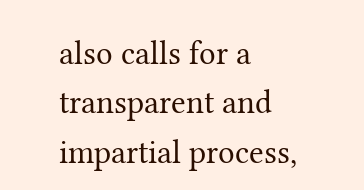also calls for a transparent and impartial process,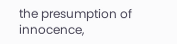the presumption of innocence,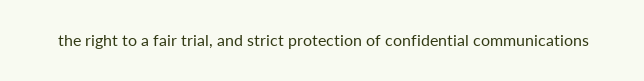the right to a fair trial, and strict protection of confidential communications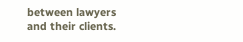between lawyers and their clients.